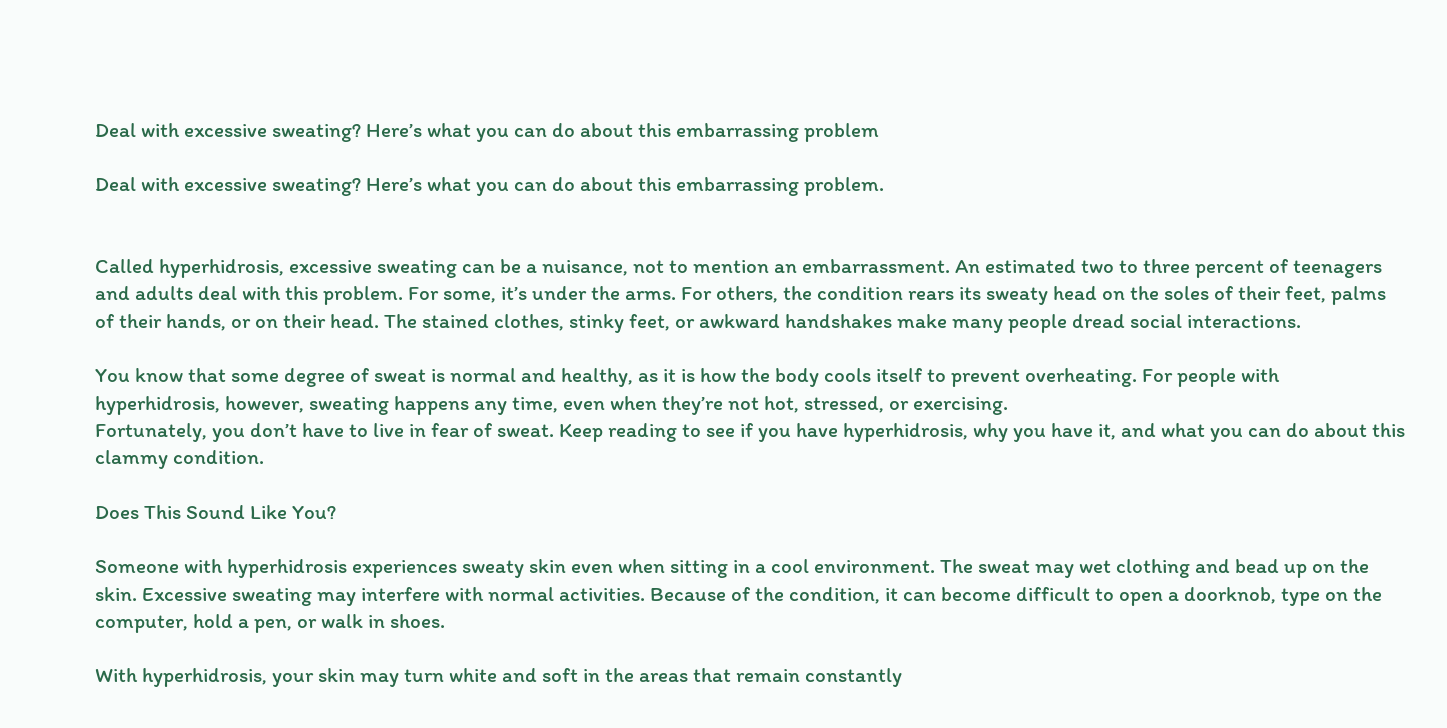Deal with excessive sweating? Here’s what you can do about this embarrassing problem

Deal with excessive sweating? Here’s what you can do about this embarrassing problem.


Called hyperhidrosis, excessive sweating can be a nuisance, not to mention an embarrassment. An estimated two to three percent of teenagers and adults deal with this problem. For some, it’s under the arms. For others, the condition rears its sweaty head on the soles of their feet, palms of their hands, or on their head. The stained clothes, stinky feet, or awkward handshakes make many people dread social interactions.

You know that some degree of sweat is normal and healthy, as it is how the body cools itself to prevent overheating. For people with hyperhidrosis, however, sweating happens any time, even when they’re not hot, stressed, or exercising.
Fortunately, you don’t have to live in fear of sweat. Keep reading to see if you have hyperhidrosis, why you have it, and what you can do about this clammy condition.

Does This Sound Like You?

Someone with hyperhidrosis experiences sweaty skin even when sitting in a cool environment. The sweat may wet clothing and bead up on the skin. Excessive sweating may interfere with normal activities. Because of the condition, it can become difficult to open a doorknob, type on the computer, hold a pen, or walk in shoes.

With hyperhidrosis, your skin may turn white and soft in the areas that remain constantly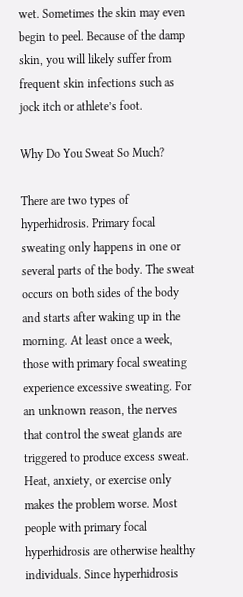wet. Sometimes the skin may even begin to peel. Because of the damp skin, you will likely suffer from frequent skin infections such as jock itch or athlete’s foot.

Why Do You Sweat So Much?

There are two types of hyperhidrosis. Primary focal sweating only happens in one or several parts of the body. The sweat occurs on both sides of the body and starts after waking up in the morning. At least once a week, those with primary focal sweating experience excessive sweating. For an unknown reason, the nerves that control the sweat glands are triggered to produce excess sweat. Heat, anxiety, or exercise only makes the problem worse. Most people with primary focal hyperhidrosis are otherwise healthy individuals. Since hyperhidrosis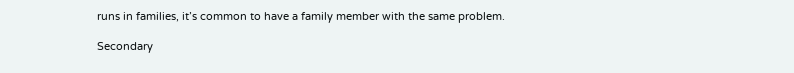runs in families, it’s common to have a family member with the same problem.

Secondary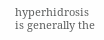hyperhidrosis is generally the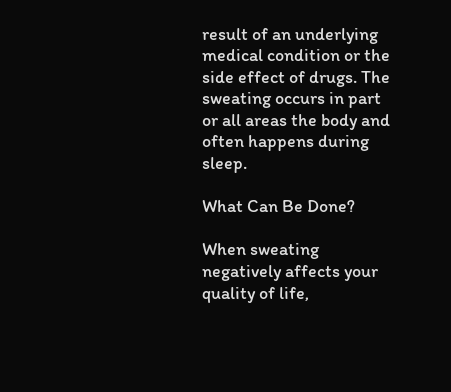result of an underlying medical condition or the side effect of drugs. The sweating occurs in part or all areas the body and often happens during sleep.

What Can Be Done?

When sweating negatively affects your quality of life,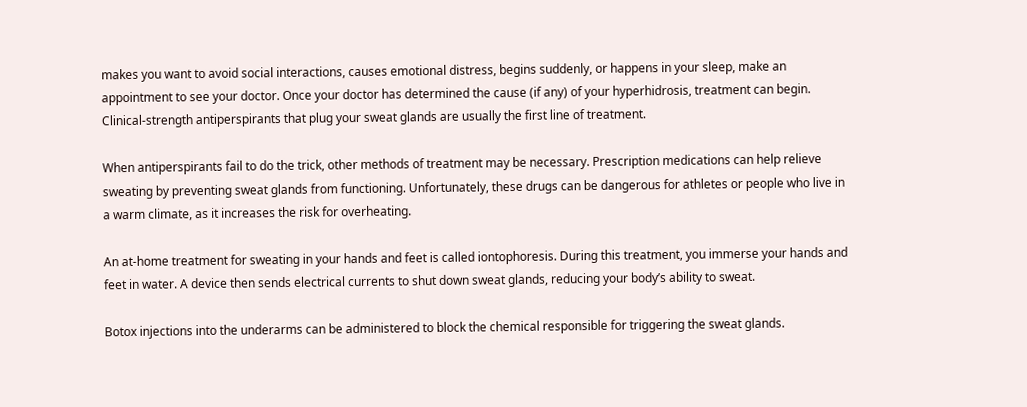makes you want to avoid social interactions, causes emotional distress, begins suddenly, or happens in your sleep, make an appointment to see your doctor. Once your doctor has determined the cause (if any) of your hyperhidrosis, treatment can begin. Clinical-strength antiperspirants that plug your sweat glands are usually the first line of treatment.

When antiperspirants fail to do the trick, other methods of treatment may be necessary. Prescription medications can help relieve sweating by preventing sweat glands from functioning. Unfortunately, these drugs can be dangerous for athletes or people who live in a warm climate, as it increases the risk for overheating.

An at-home treatment for sweating in your hands and feet is called iontophoresis. During this treatment, you immerse your hands and feet in water. A device then sends electrical currents to shut down sweat glands, reducing your body’s ability to sweat.

Botox injections into the underarms can be administered to block the chemical responsible for triggering the sweat glands.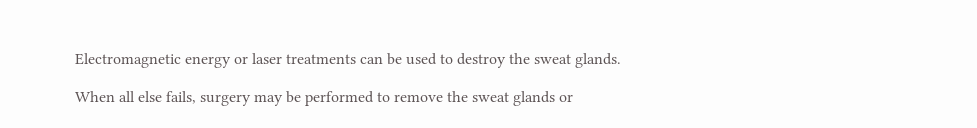Electromagnetic energy or laser treatments can be used to destroy the sweat glands.

When all else fails, surgery may be performed to remove the sweat glands or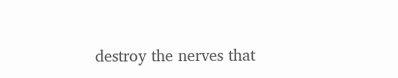destroy the nerves that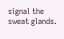signal the sweat glands.